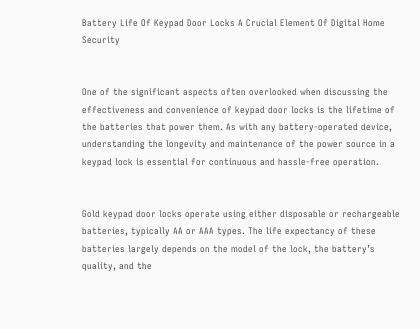Battery Life Of Keypad Door Locks A Crucial Element Of Digital Home Security


One of the significant aspects often overlooked when discussing the effectiveness and convenience of keypad door locks is the lifetime of the batteries that power them. As with any battery-operated device, understanding the longevity and maintenance of the power source in a keypad lock is essential for continuous and hassle-free operation.


Gold keypad door locks operate using either disposable or rechargeable batteries, typically AA or AAA types. The life expectancy of these batteries largely depends on the model of the lock, the battery’s quality, and the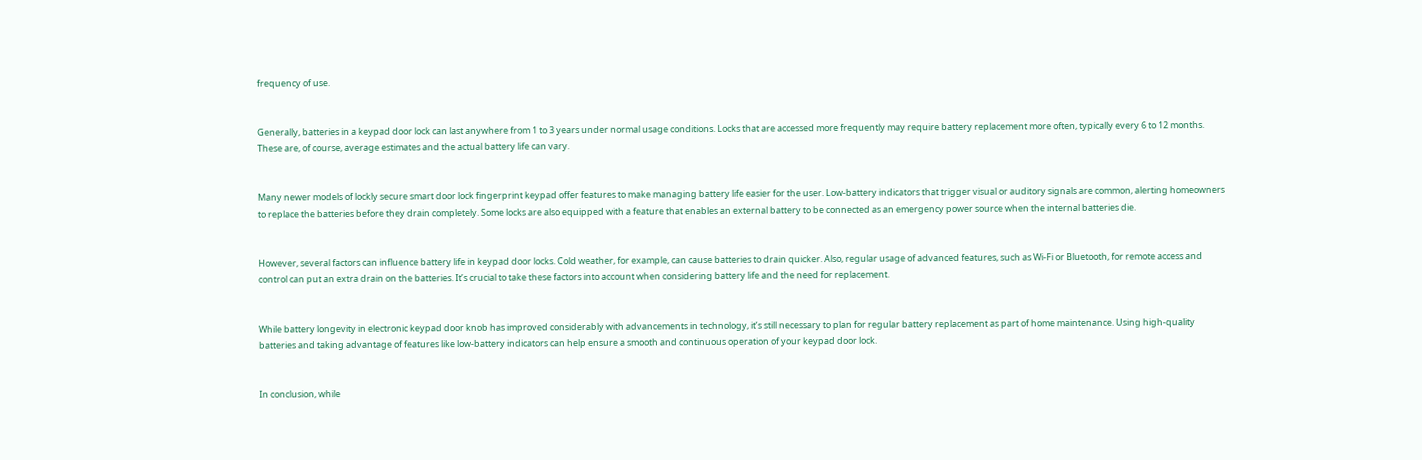frequency of use.


Generally, batteries in a keypad door lock can last anywhere from 1 to 3 years under normal usage conditions. Locks that are accessed more frequently may require battery replacement more often, typically every 6 to 12 months. These are, of course, average estimates and the actual battery life can vary.


Many newer models of lockly secure smart door lock fingerprint keypad offer features to make managing battery life easier for the user. Low-battery indicators that trigger visual or auditory signals are common, alerting homeowners to replace the batteries before they drain completely. Some locks are also equipped with a feature that enables an external battery to be connected as an emergency power source when the internal batteries die.


However, several factors can influence battery life in keypad door locks. Cold weather, for example, can cause batteries to drain quicker. Also, regular usage of advanced features, such as Wi-Fi or Bluetooth, for remote access and control can put an extra drain on the batteries. It’s crucial to take these factors into account when considering battery life and the need for replacement.


While battery longevity in electronic keypad door knob has improved considerably with advancements in technology, it’s still necessary to plan for regular battery replacement as part of home maintenance. Using high-quality batteries and taking advantage of features like low-battery indicators can help ensure a smooth and continuous operation of your keypad door lock.


In conclusion, while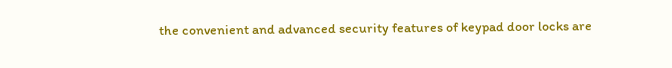the convenient and advanced security features of keypad door locks are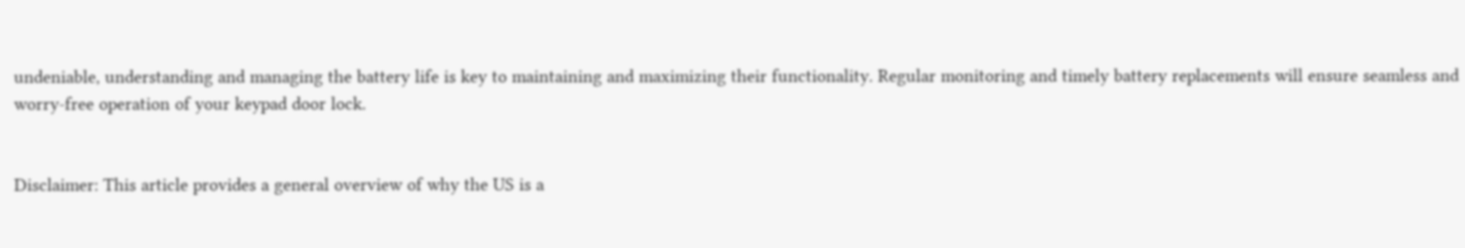undeniable, understanding and managing the battery life is key to maintaining and maximizing their functionality. Regular monitoring and timely battery replacements will ensure seamless and worry-free operation of your keypad door lock.


Disclaimer: This article provides a general overview of why the US is a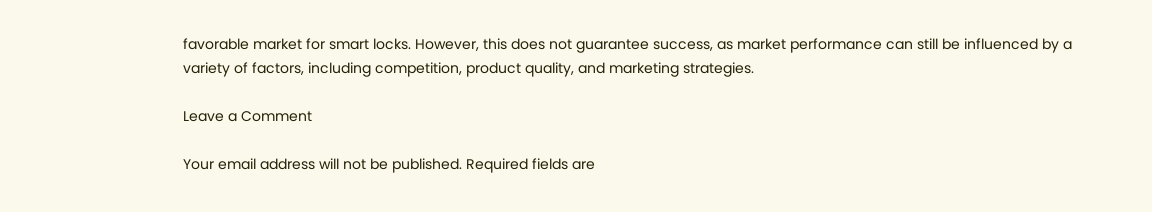favorable market for smart locks. However, this does not guarantee success, as market performance can still be influenced by a variety of factors, including competition, product quality, and marketing strategies.

Leave a Comment

Your email address will not be published. Required fields are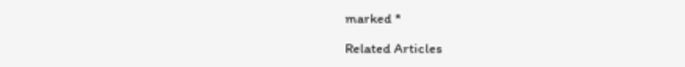marked *

Related Articles